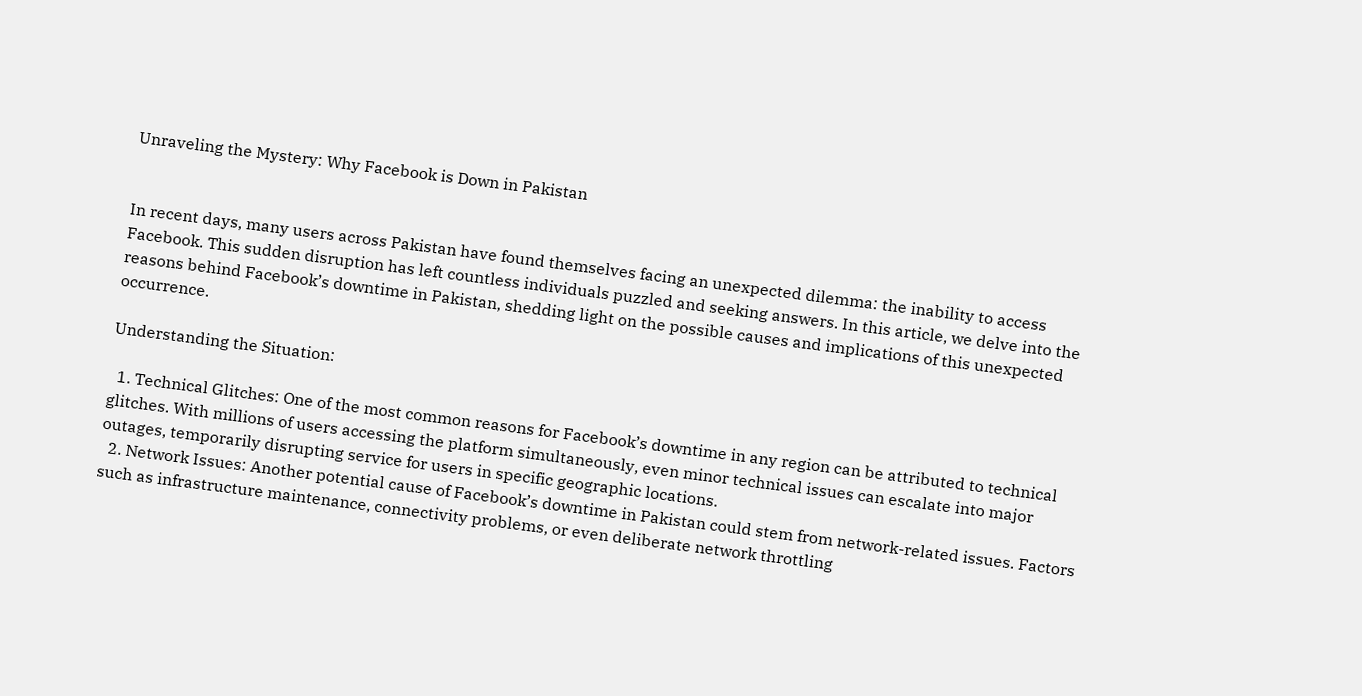Unraveling the Mystery: Why Facebook is Down in Pakistan


In recent days, many users across Pakistan have found themselves facing an unexpected dilemma: the inability to access Facebook. This sudden disruption has left countless individuals puzzled and seeking answers. In this article, we delve into the reasons behind Facebook’s downtime in Pakistan, shedding light on the possible causes and implications of this unexpected occurrence.

Understanding the Situation:

  1. Technical Glitches: One of the most common reasons for Facebook’s downtime in any region can be attributed to technical glitches. With millions of users accessing the platform simultaneously, even minor technical issues can escalate into major outages, temporarily disrupting service for users in specific geographic locations.
  2. Network Issues: Another potential cause of Facebook’s downtime in Pakistan could stem from network-related issues. Factors such as infrastructure maintenance, connectivity problems, or even deliberate network throttling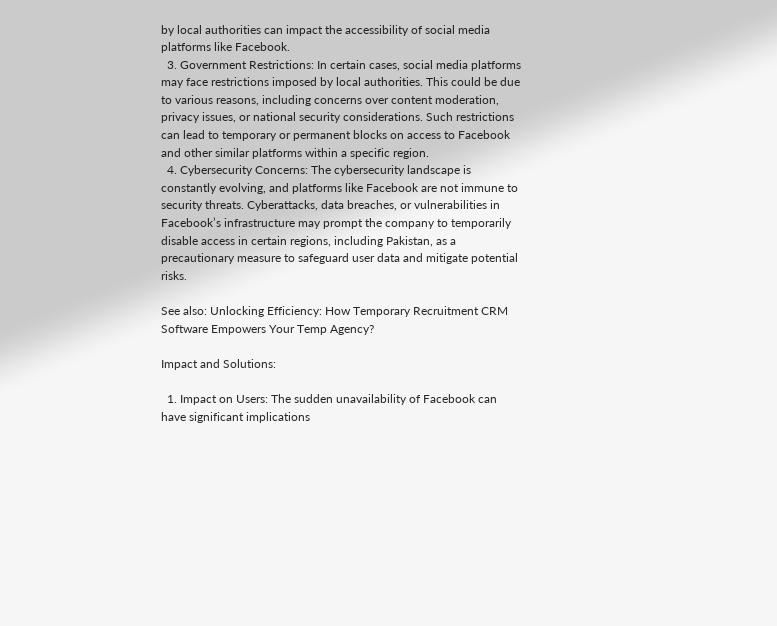by local authorities can impact the accessibility of social media platforms like Facebook.
  3. Government Restrictions: In certain cases, social media platforms may face restrictions imposed by local authorities. This could be due to various reasons, including concerns over content moderation, privacy issues, or national security considerations. Such restrictions can lead to temporary or permanent blocks on access to Facebook and other similar platforms within a specific region.
  4. Cybersecurity Concerns: The cybersecurity landscape is constantly evolving, and platforms like Facebook are not immune to security threats. Cyberattacks, data breaches, or vulnerabilities in Facebook’s infrastructure may prompt the company to temporarily disable access in certain regions, including Pakistan, as a precautionary measure to safeguard user data and mitigate potential risks.

See also: Unlocking Efficiency: How Temporary Recruitment CRM Software Empowers Your Temp Agency?

Impact and Solutions:

  1. Impact on Users: The sudden unavailability of Facebook can have significant implications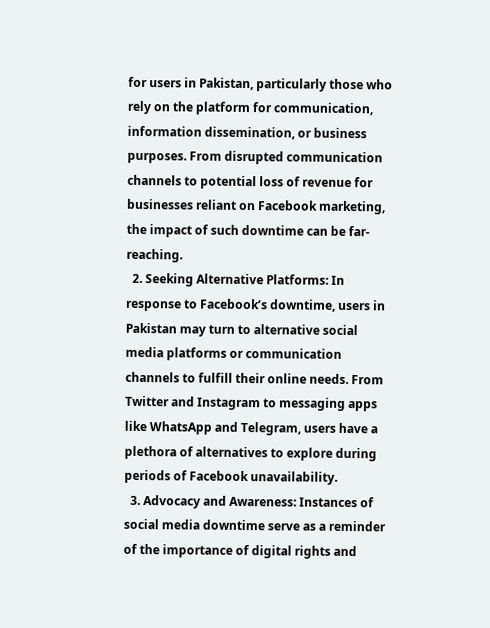for users in Pakistan, particularly those who rely on the platform for communication, information dissemination, or business purposes. From disrupted communication channels to potential loss of revenue for businesses reliant on Facebook marketing, the impact of such downtime can be far-reaching.
  2. Seeking Alternative Platforms: In response to Facebook’s downtime, users in Pakistan may turn to alternative social media platforms or communication channels to fulfill their online needs. From Twitter and Instagram to messaging apps like WhatsApp and Telegram, users have a plethora of alternatives to explore during periods of Facebook unavailability.
  3. Advocacy and Awareness: Instances of social media downtime serve as a reminder of the importance of digital rights and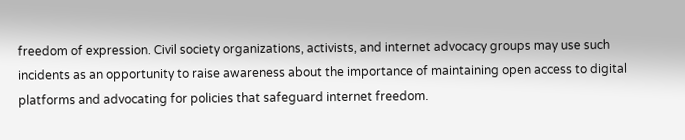freedom of expression. Civil society organizations, activists, and internet advocacy groups may use such incidents as an opportunity to raise awareness about the importance of maintaining open access to digital platforms and advocating for policies that safeguard internet freedom.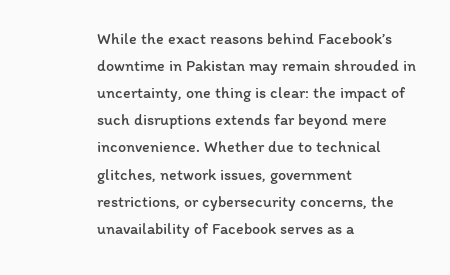While the exact reasons behind Facebook’s downtime in Pakistan may remain shrouded in uncertainty, one thing is clear: the impact of such disruptions extends far beyond mere inconvenience. Whether due to technical glitches, network issues, government restrictions, or cybersecurity concerns, the unavailability of Facebook serves as a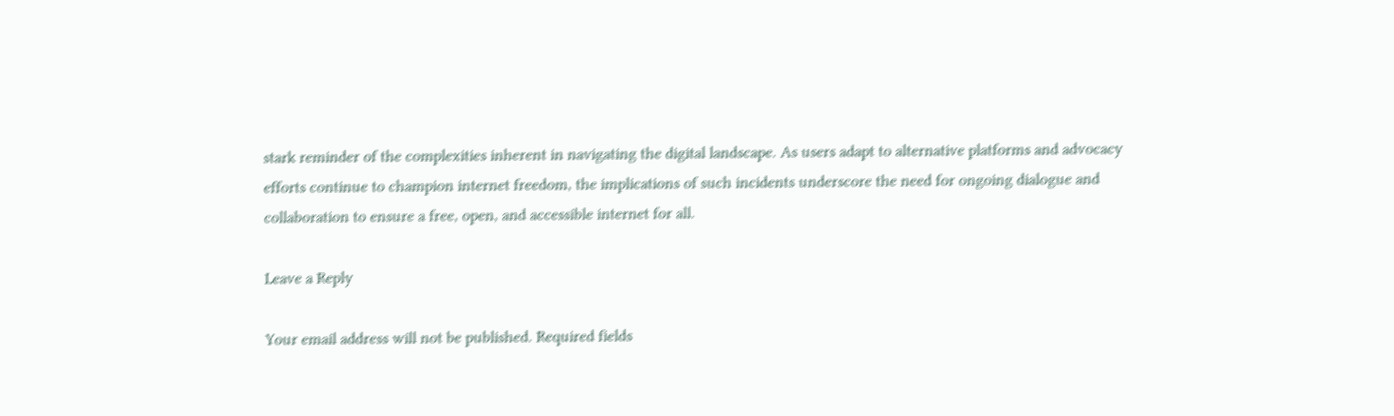stark reminder of the complexities inherent in navigating the digital landscape. As users adapt to alternative platforms and advocacy efforts continue to champion internet freedom, the implications of such incidents underscore the need for ongoing dialogue and collaboration to ensure a free, open, and accessible internet for all.

Leave a Reply

Your email address will not be published. Required fields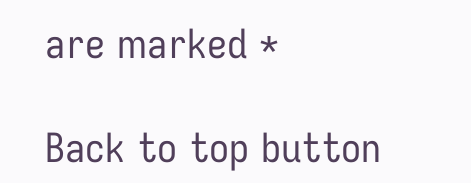are marked *

Back to top button